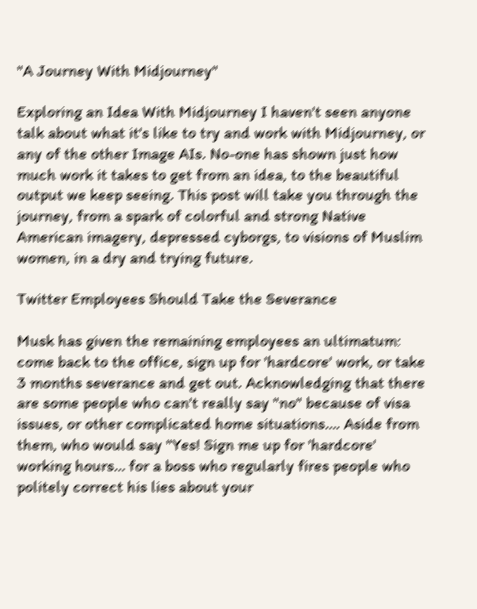"A Journey With Midjourney"

Exploring an Idea With Midjourney I haven't seen anyone talk about what it's like to try and work with Midjourney, or any of the other Image AIs. No-one has shown just how much work it takes to get from an idea, to the beautiful output we keep seeing. This post will take you through the journey, from a spark of colorful and strong Native American imagery, depressed cyborgs, to visions of Muslim women, in a dry and trying future.

Twitter Employees Should Take the Severance

Musk has given the remaining employees an ultimatum: come back to the office, sign up for 'hardcore' work, or take 3 months severance and get out. Acknowledging that there are some people who can't really say "no" because of visa issues, or other complicated home situations…. Aside from them, who would say "Yes! Sign me up for 'hardcore' working hours… for a boss who regularly fires people who politely correct his lies about your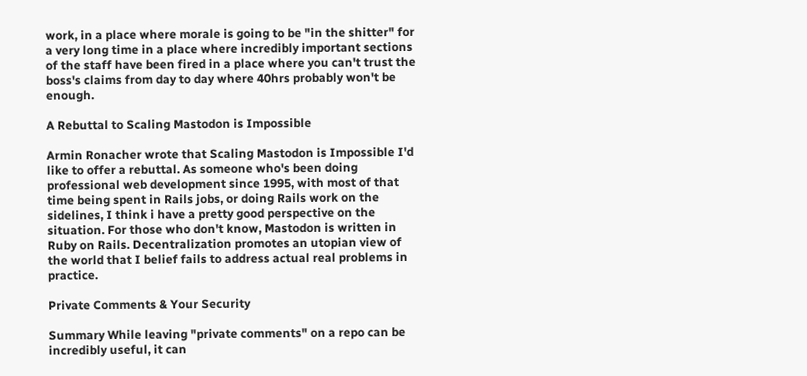work, in a place where morale is going to be "in the shitter" for a very long time in a place where incredibly important sections of the staff have been fired in a place where you can't trust the boss's claims from day to day where 40hrs probably won't be enough.

A Rebuttal to Scaling Mastodon is Impossible

Armin Ronacher wrote that Scaling Mastodon is Impossible I'd like to offer a rebuttal. As someone who's been doing professional web development since 1995, with most of that time being spent in Rails jobs, or doing Rails work on the sidelines, I think i have a pretty good perspective on the situation. For those who don't know, Mastodon is written in Ruby on Rails. Decentralization promotes an utopian view of the world that I belief fails to address actual real problems in practice.

Private Comments & Your Security

Summary While leaving "private comments" on a repo can be incredibly useful, it can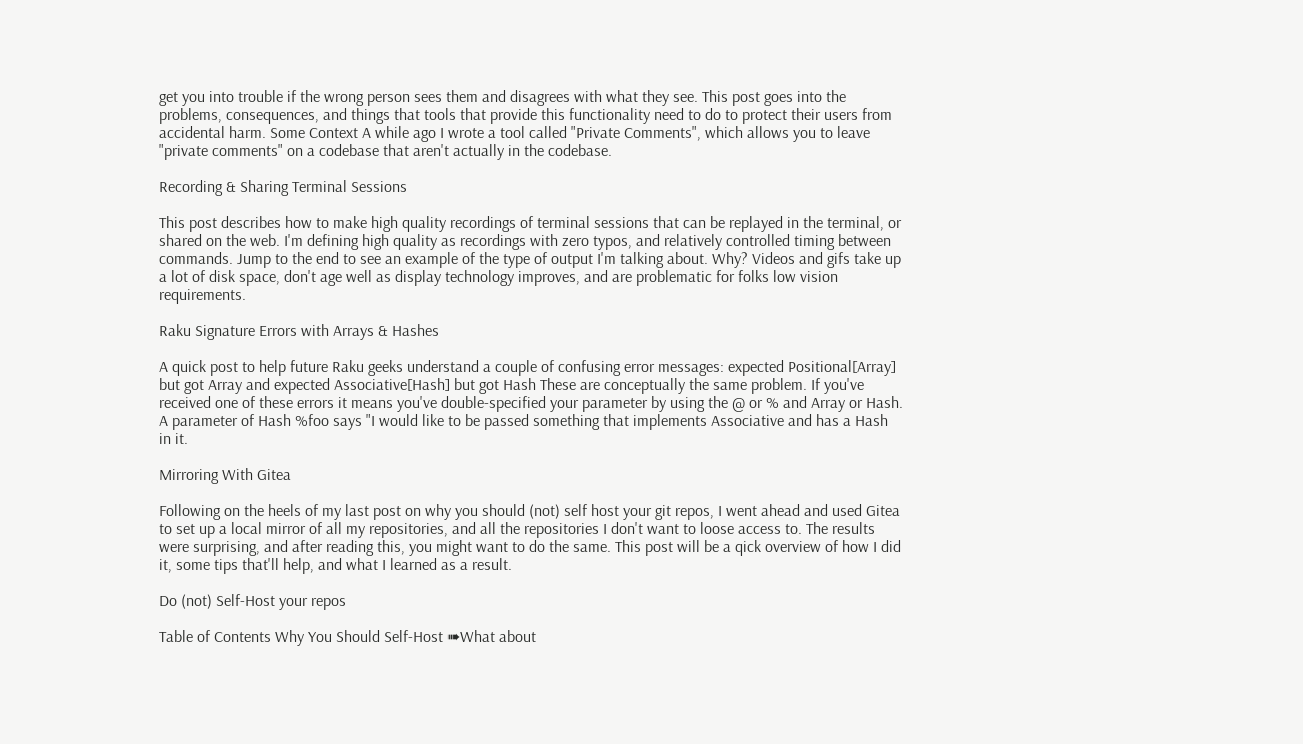get you into trouble if the wrong person sees them and disagrees with what they see. This post goes into the problems, consequences, and things that tools that provide this functionality need to do to protect their users from accidental harm. Some Context A while ago I wrote a tool called "Private Comments", which allows you to leave "private comments" on a codebase that aren't actually in the codebase.

Recording & Sharing Terminal Sessions

This post describes how to make high quality recordings of terminal sessions that can be replayed in the terminal, or shared on the web. I'm defining high quality as recordings with zero typos, and relatively controlled timing between commands. Jump to the end to see an example of the type of output I'm talking about. Why? Videos and gifs take up a lot of disk space, don't age well as display technology improves, and are problematic for folks low vision requirements.

Raku Signature Errors with Arrays & Hashes

A quick post to help future Raku geeks understand a couple of confusing error messages: expected Positional[Array] but got Array and expected Associative[Hash] but got Hash These are conceptually the same problem. If you've received one of these errors it means you've double-specified your parameter by using the @ or % and Array or Hash. A parameter of Hash %foo says "I would like to be passed something that implements Associative and has a Hash in it.

Mirroring With Gitea

Following on the heels of my last post on why you should (not) self host your git repos, I went ahead and used Gitea to set up a local mirror of all my repositories, and all the repositories I don't want to loose access to. The results were surprising, and after reading this, you might want to do the same. This post will be a qick overview of how I did it, some tips that'll help, and what I learned as a result.

Do (not) Self-Host your repos

Table of Contents Why You Should Self-Host ➠What about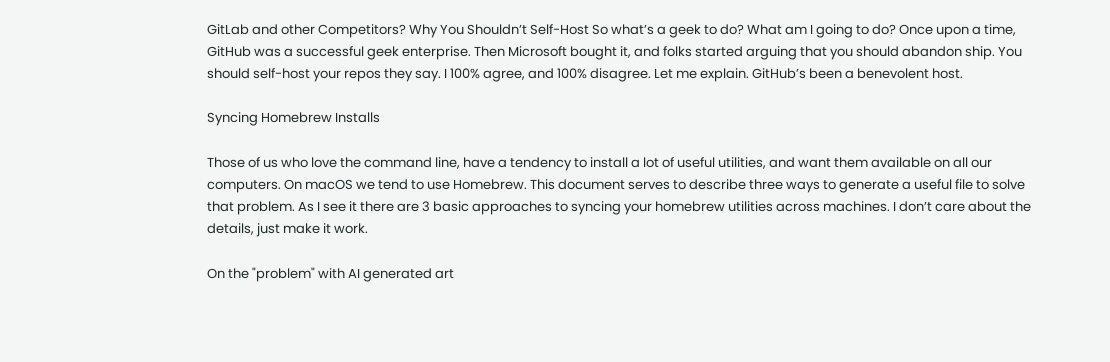GitLab and other Competitors? Why You Shouldn’t Self-Host So what’s a geek to do? What am I going to do? Once upon a time, GitHub was a successful geek enterprise. Then Microsoft bought it, and folks started arguing that you should abandon ship. You should self-host your repos they say. I 100% agree, and 100% disagree. Let me explain. GitHub’s been a benevolent host.

Syncing Homebrew Installs

Those of us who love the command line, have a tendency to install a lot of useful utilities, and want them available on all our computers. On macOS we tend to use Homebrew. This document serves to describe three ways to generate a useful file to solve that problem. As I see it there are 3 basic approaches to syncing your homebrew utilities across machines. I don’t care about the details, just make it work.

On the "problem" with AI generated art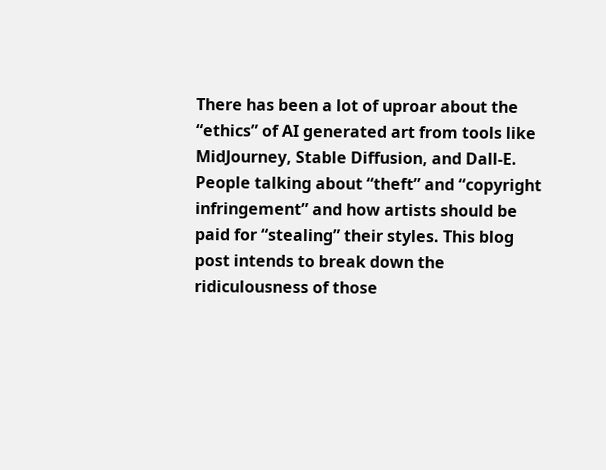There has been a lot of uproar about the “ethics” of AI generated art from tools like MidJourney, Stable Diffusion, and Dall-E. People talking about “theft” and “copyright infringement” and how artists should be paid for “stealing” their styles. This blog post intends to break down the ridiculousness of those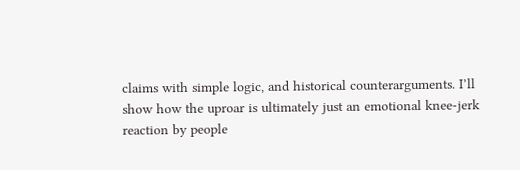claims with simple logic, and historical counterarguments. I’ll show how the uproar is ultimately just an emotional knee-jerk reaction by people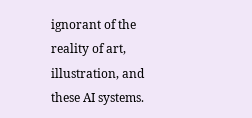ignorant of the reality of art, illustration, and these AI systems.